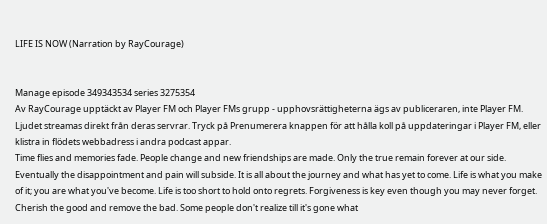LIFE IS NOW (Narration by RayCourage)


Manage episode 349343534 series 3275354
Av RayCourage upptäckt av Player FM och Player FMs grupp - upphovsrättigheterna ägs av publiceraren, inte Player FM. Ljudet streamas direkt från deras servrar. Tryck på Prenumerera knappen för att hålla koll på uppdateringar i Player FM, eller klistra in flödets webbadress i andra podcast appar.
Time flies and memories fade. People change and new friendships are made. Only the true remain forever at our side. Eventually the disappointment and pain will subside. It is all about the journey and what has yet to come. Life is what you make of it; you are what you've become. Life is too short to hold onto regrets. Forgiveness is key even though you may never forget. Cherish the good and remove the bad. Some people don't realize till it's gone what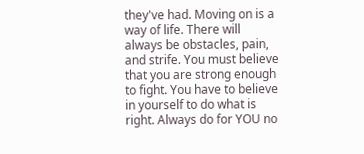they've had. Moving on is a way of life. There will always be obstacles, pain, and strife. You must believe that you are strong enough to fight. You have to believe in yourself to do what is right. Always do for YOU no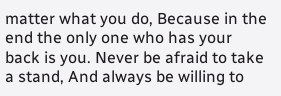matter what you do, Because in the end the only one who has your back is you. Never be afraid to take a stand, And always be willing to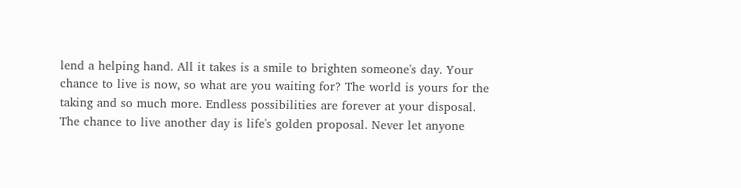lend a helping hand. All it takes is a smile to brighten someone's day. Your chance to live is now, so what are you waiting for? The world is yours for the taking and so much more. Endless possibilities are forever at your disposal. The chance to live another day is life's golden proposal. Never let anyone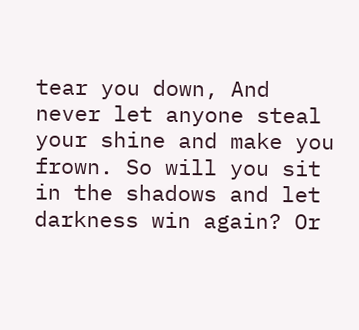tear you down, And never let anyone steal your shine and make you frown. So will you sit in the shadows and let darkness win again? Or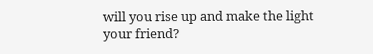will you rise up and make the light your friend?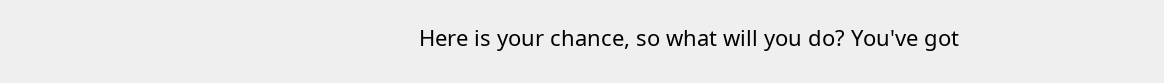Here is your chance, so what will you do? You've got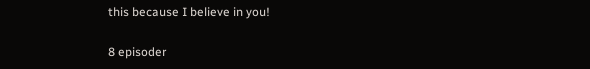this because I believe in you!

8 episoder